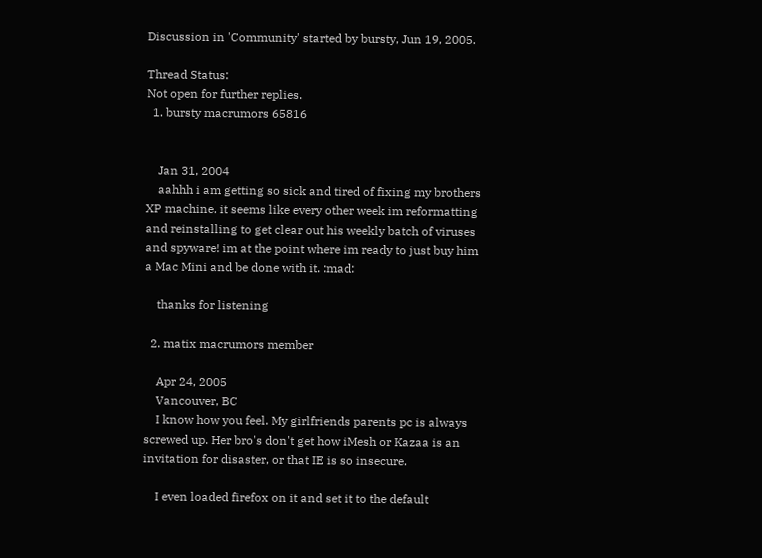Discussion in 'Community' started by bursty, Jun 19, 2005.

Thread Status:
Not open for further replies.
  1. bursty macrumors 65816


    Jan 31, 2004
    aahhh i am getting so sick and tired of fixing my brothers XP machine. it seems like every other week im reformatting and reinstalling to get clear out his weekly batch of viruses and spyware! im at the point where im ready to just buy him a Mac Mini and be done with it. :mad:

    thanks for listening

  2. matix macrumors member

    Apr 24, 2005
    Vancouver, BC
    I know how you feel. My girlfriends parents pc is always screwed up. Her bro's don't get how iMesh or Kazaa is an invitation for disaster, or that IE is so insecure.

    I even loaded firefox on it and set it to the default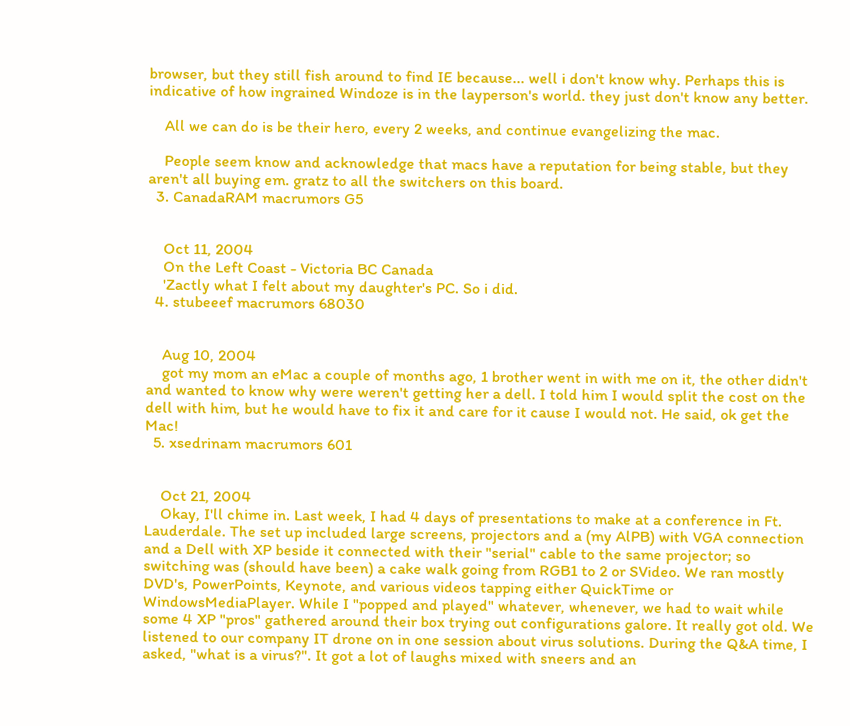browser, but they still fish around to find IE because... well i don't know why. Perhaps this is indicative of how ingrained Windoze is in the layperson's world. they just don't know any better.

    All we can do is be their hero, every 2 weeks, and continue evangelizing the mac.

    People seem know and acknowledge that macs have a reputation for being stable, but they aren't all buying em. gratz to all the switchers on this board.
  3. CanadaRAM macrumors G5


    Oct 11, 2004
    On the Left Coast - Victoria BC Canada
    'Zactly what I felt about my daughter's PC. So i did.
  4. stubeeef macrumors 68030


    Aug 10, 2004
    got my mom an eMac a couple of months ago, 1 brother went in with me on it, the other didn't and wanted to know why were weren't getting her a dell. I told him I would split the cost on the dell with him, but he would have to fix it and care for it cause I would not. He said, ok get the Mac!
  5. xsedrinam macrumors 601


    Oct 21, 2004
    Okay, I'll chime in. Last week, I had 4 days of presentations to make at a conference in Ft. Lauderdale. The set up included large screens, projectors and a (my AlPB) with VGA connection and a Dell with XP beside it connected with their "serial" cable to the same projector; so switching was (should have been) a cake walk going from RGB1 to 2 or SVideo. We ran mostly DVD's, PowerPoints, Keynote, and various videos tapping either QuickTime or WindowsMediaPlayer. While I "popped and played" whatever, whenever, we had to wait while some 4 XP "pros" gathered around their box trying out configurations galore. It really got old. We listened to our company IT drone on in one session about virus solutions. During the Q&A time, I asked, "what is a virus?". It got a lot of laughs mixed with sneers and an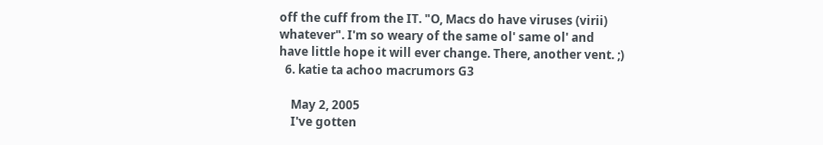off the cuff from the IT. "O, Macs do have viruses (virii) whatever". I'm so weary of the same ol' same ol' and have little hope it will ever change. There, another vent. ;)
  6. katie ta achoo macrumors G3

    May 2, 2005
    I've gotten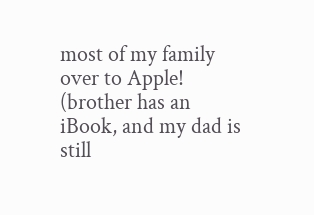most of my family over to Apple! (brother has an iBook, and my dad is still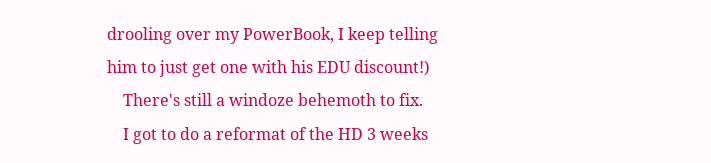drooling over my PowerBook, I keep telling him to just get one with his EDU discount!)
    There's still a windoze behemoth to fix.
    I got to do a reformat of the HD 3 weeks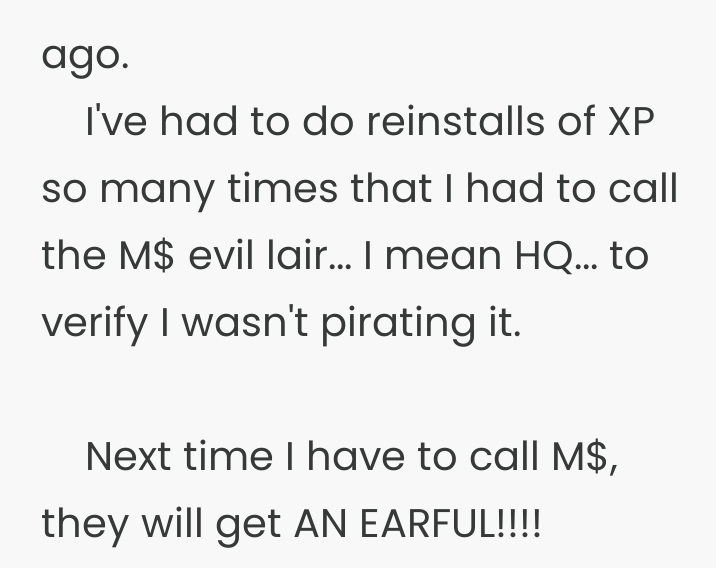ago.
    I've had to do reinstalls of XP so many times that I had to call the M$ evil lair... I mean HQ... to verify I wasn't pirating it.

    Next time I have to call M$, they will get AN EARFUL!!!!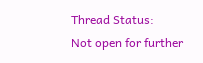Thread Status:
Not open for further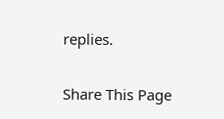replies.

Share This Page